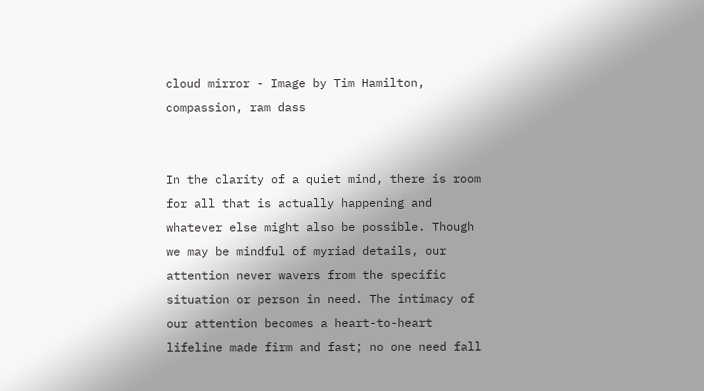cloud mirror - Image by Tim Hamilton, compassion, ram dass


In the clarity of a quiet mind, there is room for all that is actually happening and whatever else might also be possible. Though we may be mindful of myriad details, our attention never wavers from the specific situation or person in need. The intimacy of our attention becomes a heart-to-heart lifeline made firm and fast; no one need fall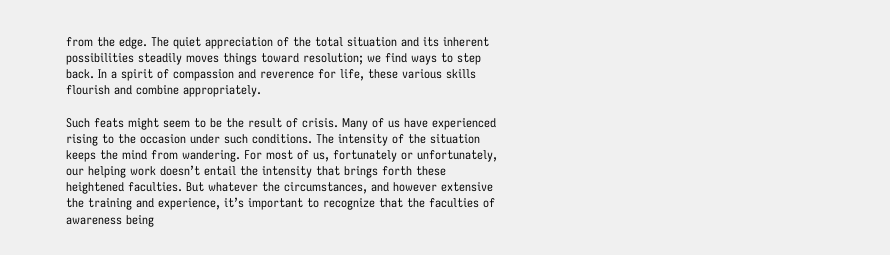from the edge. The quiet appreciation of the total situation and its inherent possibilities steadily moves things toward resolution; we find ways to step back. In a spirit of compassion and reverence for life, these various skills flourish and combine appropriately.

Such feats might seem to be the result of crisis. Many of us have experienced rising to the occasion under such conditions. The intensity of the situation keeps the mind from wandering. For most of us, fortunately or unfortunately, our helping work doesn’t entail the intensity that brings forth these heightened faculties. But whatever the circumstances, and however extensive the training and experience, it’s important to recognize that the faculties of awareness being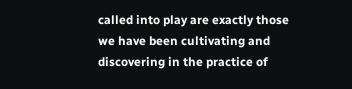called into play are exactly those we have been cultivating and discovering in the practice of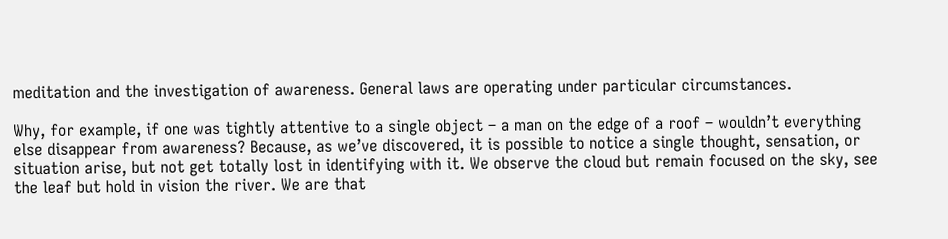meditation and the investigation of awareness. General laws are operating under particular circumstances.

Why, for example, if one was tightly attentive to a single object – a man on the edge of a roof – wouldn’t everything else disappear from awareness? Because, as we’ve discovered, it is possible to notice a single thought, sensation, or situation arise, but not get totally lost in identifying with it. We observe the cloud but remain focused on the sky, see the leaf but hold in vision the river. We are that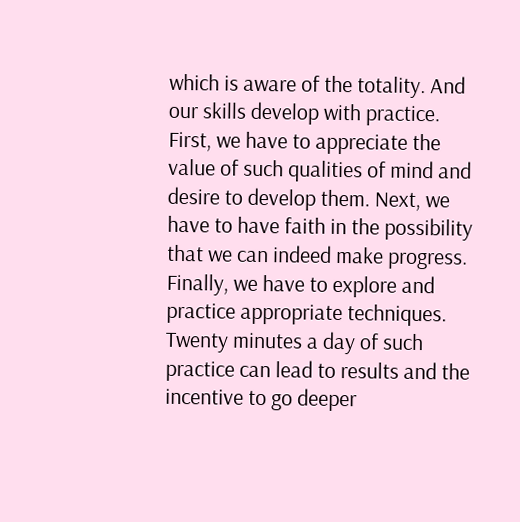which is aware of the totality. And our skills develop with practice. First, we have to appreciate the value of such qualities of mind and desire to develop them. Next, we have to have faith in the possibility that we can indeed make progress. Finally, we have to explore and practice appropriate techniques. Twenty minutes a day of such practice can lead to results and the incentive to go deeper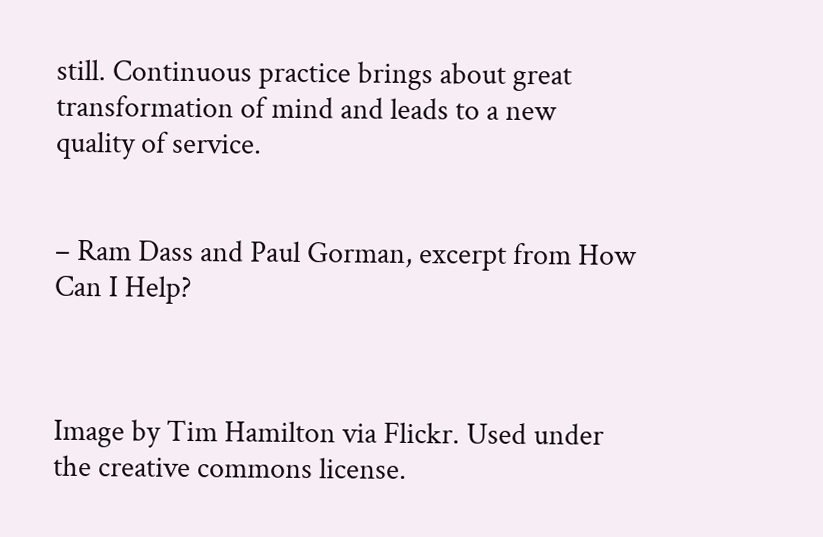still. Continuous practice brings about great transformation of mind and leads to a new quality of service.


– Ram Dass and Paul Gorman, excerpt from How Can I Help?



Image by Tim Hamilton via Flickr. Used under the creative commons license.